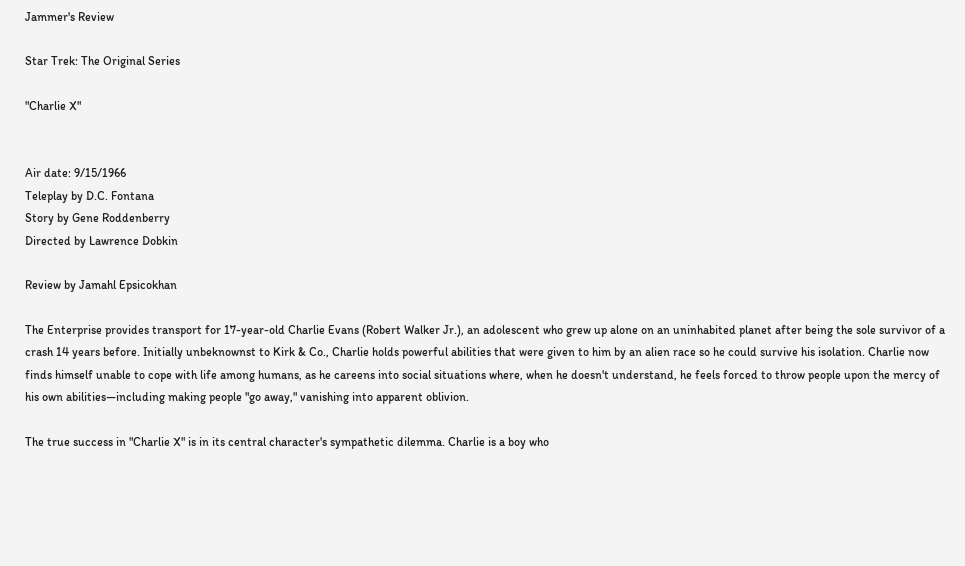Jammer's Review

Star Trek: The Original Series

"Charlie X"


Air date: 9/15/1966
Teleplay by D.C. Fontana
Story by Gene Roddenberry
Directed by Lawrence Dobkin

Review by Jamahl Epsicokhan

The Enterprise provides transport for 17-year-old Charlie Evans (Robert Walker Jr.), an adolescent who grew up alone on an uninhabited planet after being the sole survivor of a crash 14 years before. Initially unbeknownst to Kirk & Co., Charlie holds powerful abilities that were given to him by an alien race so he could survive his isolation. Charlie now finds himself unable to cope with life among humans, as he careens into social situations where, when he doesn't understand, he feels forced to throw people upon the mercy of his own abilities—including making people "go away," vanishing into apparent oblivion.

The true success in "Charlie X" is in its central character's sympathetic dilemma. Charlie is a boy who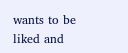wants to be liked and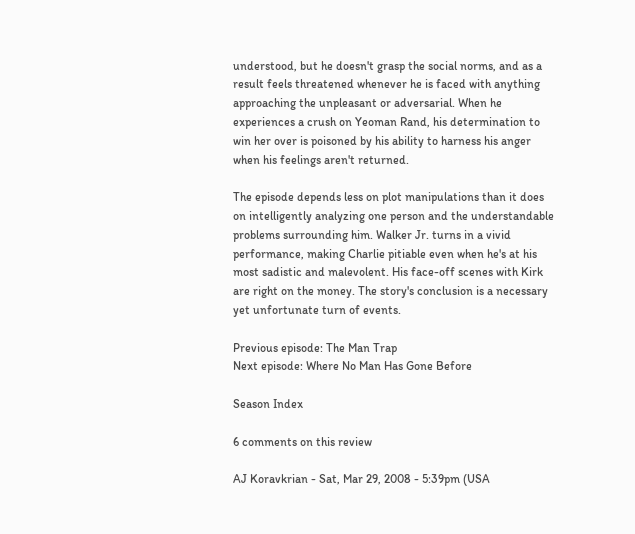understood, but he doesn't grasp the social norms, and as a result feels threatened whenever he is faced with anything approaching the unpleasant or adversarial. When he experiences a crush on Yeoman Rand, his determination to win her over is poisoned by his ability to harness his anger when his feelings aren't returned.

The episode depends less on plot manipulations than it does on intelligently analyzing one person and the understandable problems surrounding him. Walker Jr. turns in a vivid performance, making Charlie pitiable even when he's at his most sadistic and malevolent. His face-off scenes with Kirk are right on the money. The story's conclusion is a necessary yet unfortunate turn of events.

Previous episode: The Man Trap
Next episode: Where No Man Has Gone Before

Season Index

6 comments on this review

AJ Koravkrian - Sat, Mar 29, 2008 - 5:39pm (USA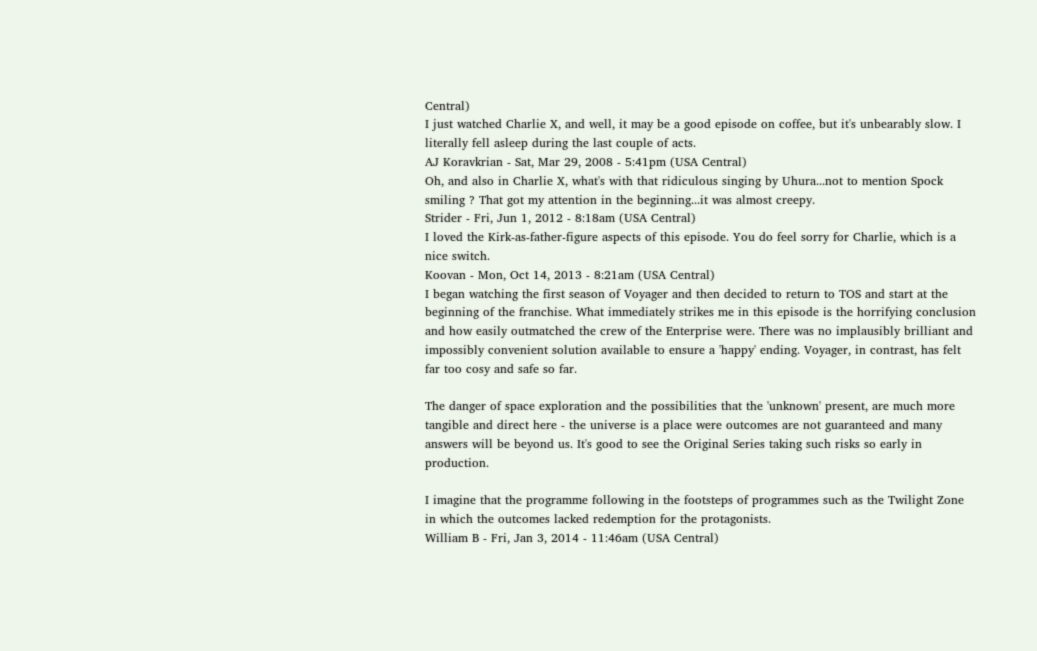Central)
I just watched Charlie X, and well, it may be a good episode on coffee, but it's unbearably slow. I literally fell asleep during the last couple of acts.
AJ Koravkrian - Sat, Mar 29, 2008 - 5:41pm (USA Central)
Oh, and also in Charlie X, what's with that ridiculous singing by Uhura...not to mention Spock smiling ? That got my attention in the beginning...it was almost creepy.
Strider - Fri, Jun 1, 2012 - 8:18am (USA Central)
I loved the Kirk-as-father-figure aspects of this episode. You do feel sorry for Charlie, which is a nice switch.
Koovan - Mon, Oct 14, 2013 - 8:21am (USA Central)
I began watching the first season of Voyager and then decided to return to TOS and start at the beginning of the franchise. What immediately strikes me in this episode is the horrifying conclusion and how easily outmatched the crew of the Enterprise were. There was no implausibly brilliant and impossibly convenient solution available to ensure a 'happy' ending. Voyager, in contrast, has felt far too cosy and safe so far.

The danger of space exploration and the possibilities that the 'unknown' present, are much more tangible and direct here - the universe is a place were outcomes are not guaranteed and many answers will be beyond us. It's good to see the Original Series taking such risks so early in production.

I imagine that the programme following in the footsteps of programmes such as the Twilight Zone in which the outcomes lacked redemption for the protagonists.
William B - Fri, Jan 3, 2014 - 11:46am (USA Central)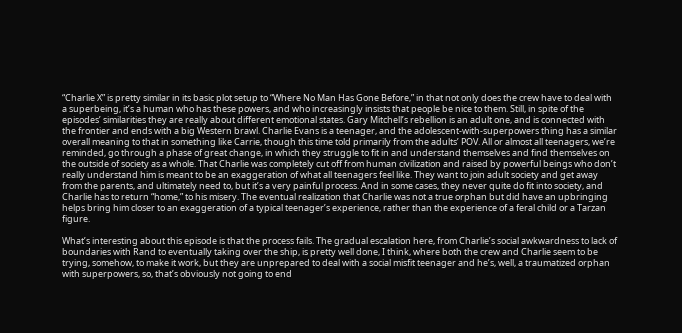“Charlie X” is pretty similar in its basic plot setup to “Where No Man Has Gone Before,” in that not only does the crew have to deal with a superbeing, it’s a human who has these powers, and who increasingly insists that people be nice to them. Still, in spite of the episodes’ similarities they are really about different emotional states. Gary Mitchell’s rebellion is an adult one, and is connected with the frontier and ends with a big Western brawl. Charlie Evans is a teenager, and the adolescent-with-superpowers thing has a similar overall meaning to that in something like Carrie, though this time told primarily from the adults’ POV. All or almost all teenagers, we’re reminded, go through a phase of great change, in which they struggle to fit in and understand themselves and find themselves on the outside of society as a whole. That Charlie was completely cut off from human civilization and raised by powerful beings who don’t really understand him is meant to be an exaggeration of what all teenagers feel like. They want to join adult society and get away from the parents, and ultimately need to, but it’s a very painful process. And in some cases, they never quite do fit into society, and Charlie has to return “home,” to his misery. The eventual realization that Charlie was not a true orphan but did have an upbringing helps bring him closer to an exaggeration of a typical teenager’s experience, rather than the experience of a feral child or a Tarzan figure.

What’s interesting about this episode is that the process fails. The gradual escalation here, from Charlie’s social awkwardness to lack of boundaries with Rand to eventually taking over the ship, is pretty well done, I think, where both the crew and Charlie seem to be trying, somehow, to make it work, but they are unprepared to deal with a social misfit teenager and he’s, well, a traumatized orphan with superpowers, so, that’s obviously not going to end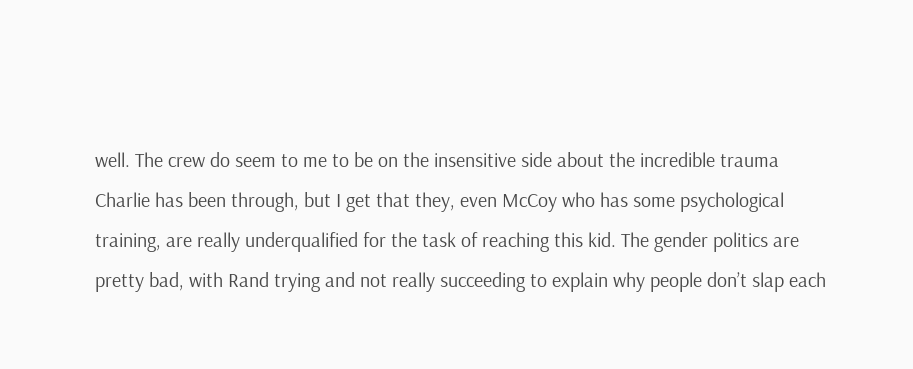well. The crew do seem to me to be on the insensitive side about the incredible trauma Charlie has been through, but I get that they, even McCoy who has some psychological training, are really underqualified for the task of reaching this kid. The gender politics are pretty bad, with Rand trying and not really succeeding to explain why people don’t slap each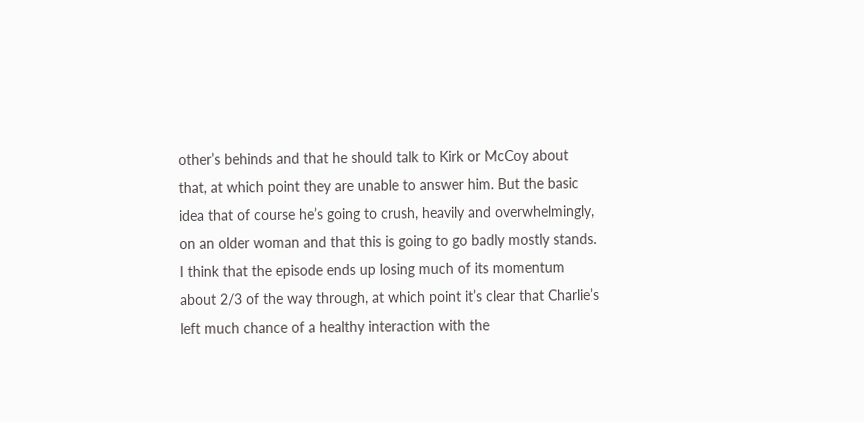other’s behinds and that he should talk to Kirk or McCoy about that, at which point they are unable to answer him. But the basic idea that of course he’s going to crush, heavily and overwhelmingly, on an older woman and that this is going to go badly mostly stands. I think that the episode ends up losing much of its momentum about 2/3 of the way through, at which point it’s clear that Charlie’s left much chance of a healthy interaction with the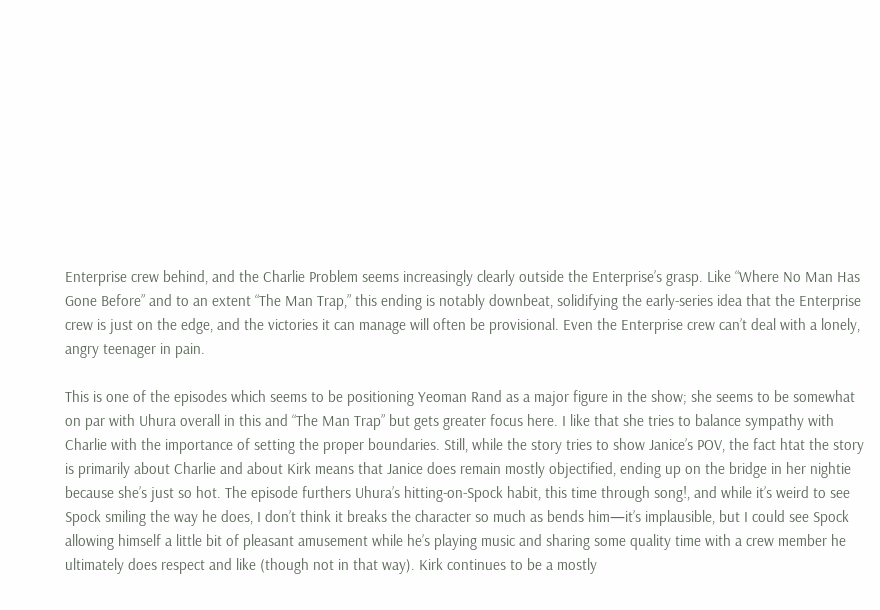Enterprise crew behind, and the Charlie Problem seems increasingly clearly outside the Enterprise’s grasp. Like “Where No Man Has Gone Before” and to an extent “The Man Trap,” this ending is notably downbeat, solidifying the early-series idea that the Enterprise crew is just on the edge, and the victories it can manage will often be provisional. Even the Enterprise crew can’t deal with a lonely, angry teenager in pain.

This is one of the episodes which seems to be positioning Yeoman Rand as a major figure in the show; she seems to be somewhat on par with Uhura overall in this and “The Man Trap” but gets greater focus here. I like that she tries to balance sympathy with Charlie with the importance of setting the proper boundaries. Still, while the story tries to show Janice’s POV, the fact htat the story is primarily about Charlie and about Kirk means that Janice does remain mostly objectified, ending up on the bridge in her nightie because she’s just so hot. The episode furthers Uhura’s hitting-on-Spock habit, this time through song!, and while it’s weird to see Spock smiling the way he does, I don’t think it breaks the character so much as bends him—it’s implausible, but I could see Spock allowing himself a little bit of pleasant amusement while he’s playing music and sharing some quality time with a crew member he ultimately does respect and like (though not in that way). Kirk continues to be a mostly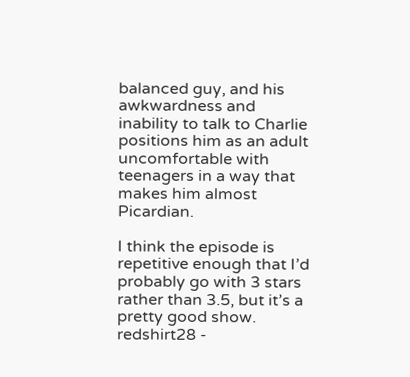balanced guy, and his awkwardness and inability to talk to Charlie positions him as an adult uncomfortable with teenagers in a way that makes him almost Picardian.

I think the episode is repetitive enough that I’d probably go with 3 stars rather than 3.5, but it’s a pretty good show.
redshirt28 -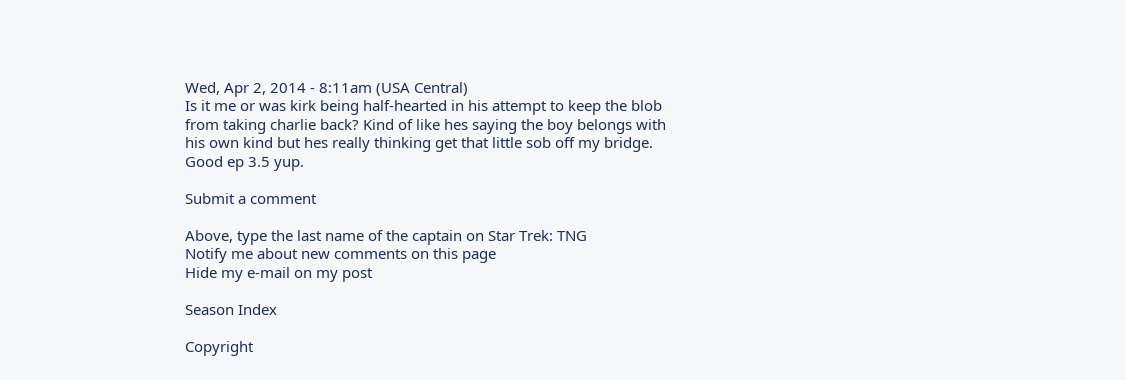Wed, Apr 2, 2014 - 8:11am (USA Central)
Is it me or was kirk being half-hearted in his attempt to keep the blob from taking charlie back? Kind of like hes saying the boy belongs with his own kind but hes really thinking get that little sob off my bridge. Good ep 3.5 yup.

Submit a comment

Above, type the last name of the captain on Star Trek: TNG
Notify me about new comments on this page
Hide my e-mail on my post

Season Index

Copyright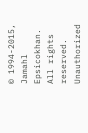© 1994-2015, Jamahl Epsicokhan. All rights reserved. Unauthorized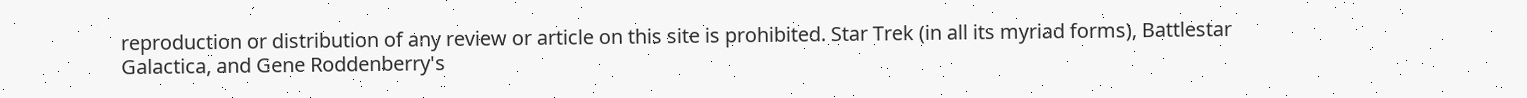reproduction or distribution of any review or article on this site is prohibited. Star Trek (in all its myriad forms), Battlestar Galactica, and Gene Roddenberry's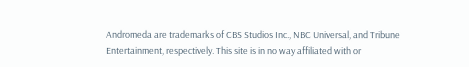Andromeda are trademarks of CBS Studios Inc., NBC Universal, and Tribune Entertainment, respectively. This site is in no way affiliated with or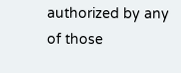authorized by any of those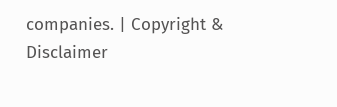companies. | Copyright & Disclaimer